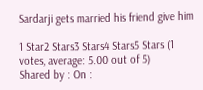Sardarji gets married his friend give him

1 Star2 Stars3 Stars4 Stars5 Stars (1 votes, average: 5.00 out of 5)
Shared by : On :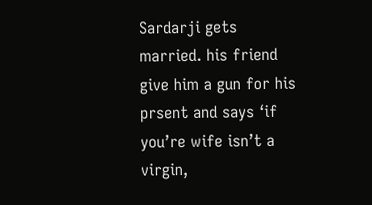Sardarji gets married. his friend give him a gun for his prsent and says ‘if you’re wife isn’t a virgin,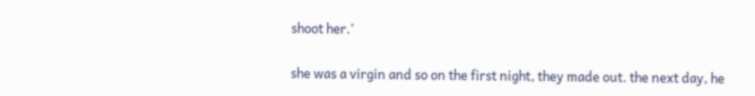shoot her.’

she was a virgin and so on the first night, they made out. the next day, he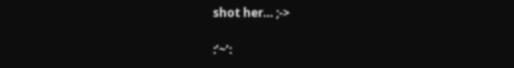shot her… ;->

:’~’: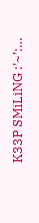K33P SMiLiNG :’~’:…